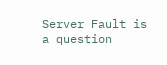Server Fault is a question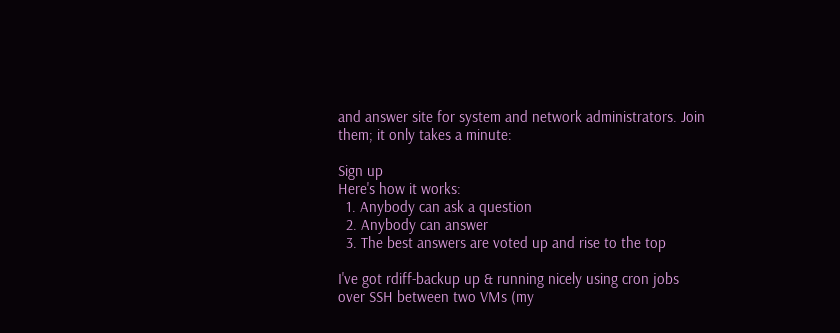and answer site for system and network administrators. Join them; it only takes a minute:

Sign up
Here's how it works:
  1. Anybody can ask a question
  2. Anybody can answer
  3. The best answers are voted up and rise to the top

I've got rdiff-backup up & running nicely using cron jobs over SSH between two VMs (my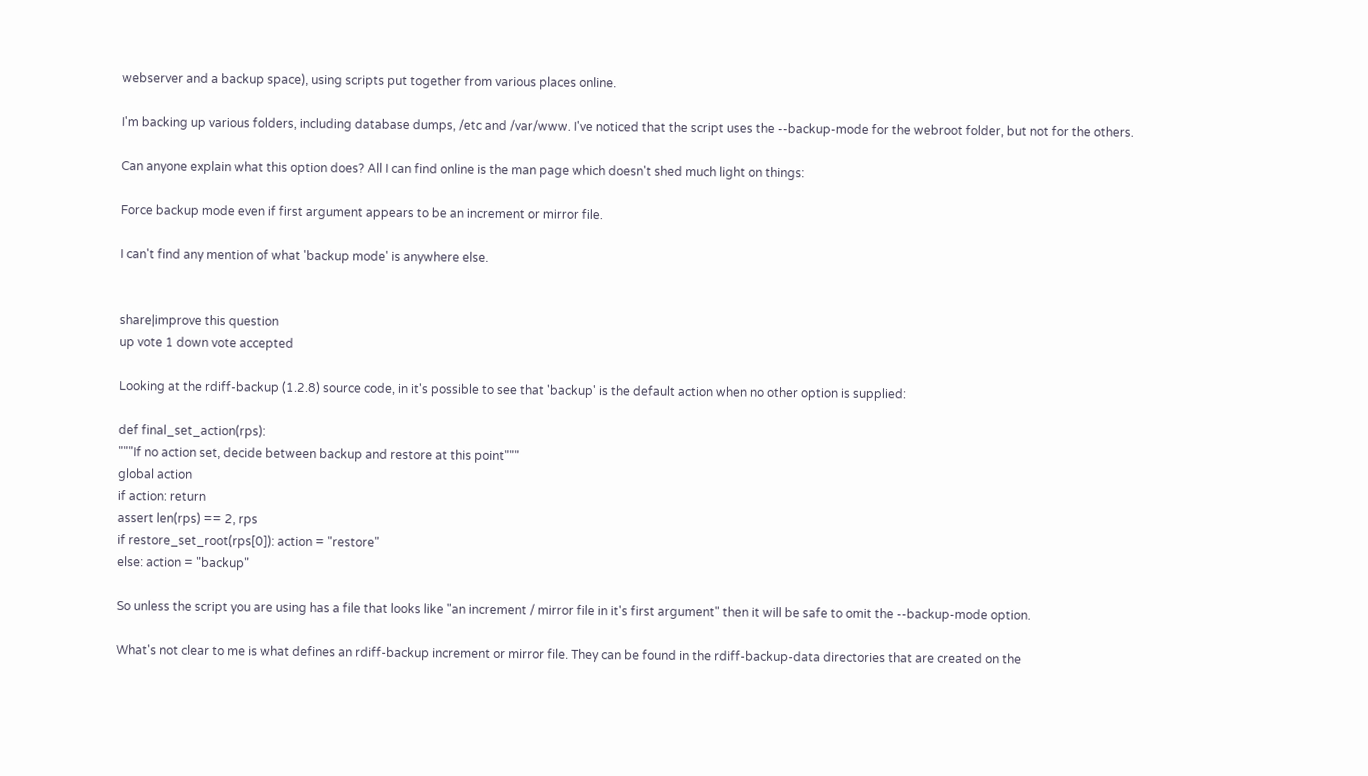webserver and a backup space), using scripts put together from various places online.

I'm backing up various folders, including database dumps, /etc and /var/www. I've noticed that the script uses the --backup-mode for the webroot folder, but not for the others.

Can anyone explain what this option does? All I can find online is the man page which doesn't shed much light on things:

Force backup mode even if first argument appears to be an increment or mirror file.

I can't find any mention of what 'backup mode' is anywhere else.


share|improve this question
up vote 1 down vote accepted

Looking at the rdiff-backup (1.2.8) source code, in it's possible to see that 'backup' is the default action when no other option is supplied:

def final_set_action(rps):
"""If no action set, decide between backup and restore at this point"""
global action
if action: return
assert len(rps) == 2, rps
if restore_set_root(rps[0]): action = "restore"
else: action = "backup"

So unless the script you are using has a file that looks like "an increment / mirror file in it's first argument" then it will be safe to omit the --backup-mode option.

What's not clear to me is what defines an rdiff-backup increment or mirror file. They can be found in the rdiff-backup-data directories that are created on the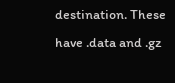destination. These have .data and .gz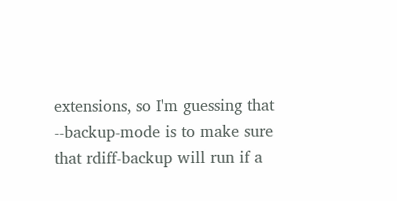extensions, so I'm guessing that --backup-mode is to make sure that rdiff-backup will run if a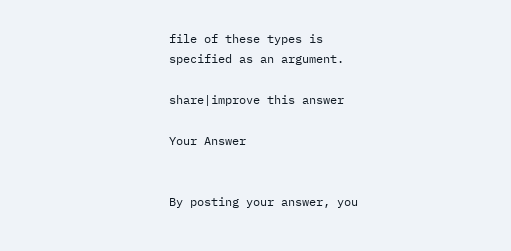file of these types is specified as an argument.

share|improve this answer

Your Answer


By posting your answer, you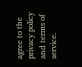agree to the privacy policy and terms of service.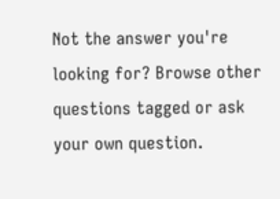Not the answer you're looking for? Browse other questions tagged or ask your own question.